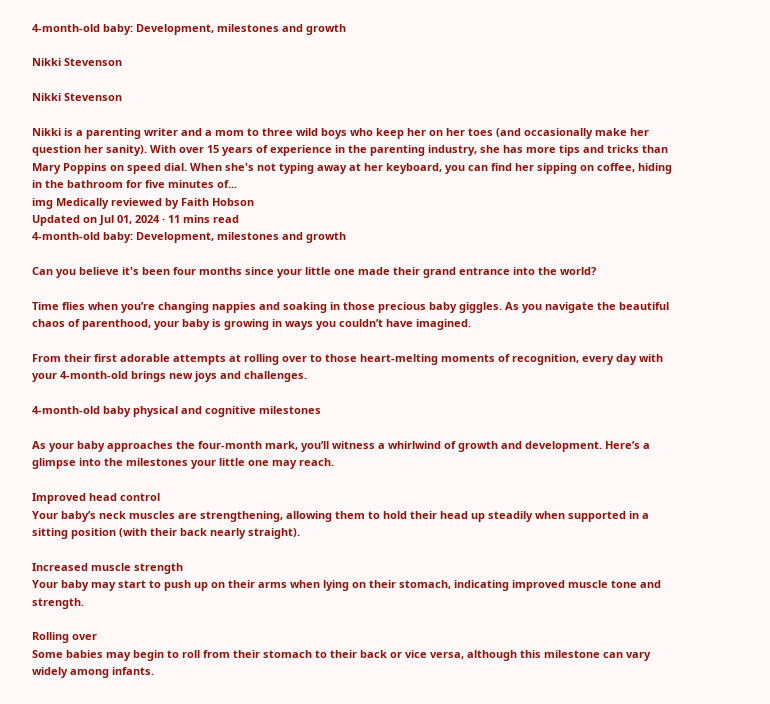4-month-old baby: Development, milestones and growth

Nikki Stevenson

Nikki Stevenson

Nikki is a parenting writer and a mom to three wild boys who keep her on her toes (and occasionally make her question her sanity). With over 15 years of experience in the parenting industry, she has more tips and tricks than Mary Poppins on speed dial. When she's not typing away at her keyboard, you can find her sipping on coffee, hiding in the bathroom for five minutes of...
img Medically reviewed by Faith Hobson
Updated on Jul 01, 2024 · 11 mins read
4-month-old baby: Development, milestones and growth

Can you believe it's been four months since your little one made their grand entrance into the world?

Time flies when you’re changing nappies and soaking in those precious baby giggles. As you navigate the beautiful chaos of parenthood, your baby is growing in ways you couldn’t have imagined.

From their first adorable attempts at rolling over to those heart-melting moments of recognition, every day with your 4-month-old brings new joys and challenges.

4-month-old baby physical and cognitive milestones

As your baby approaches the four-month mark, you’ll witness a whirlwind of growth and development. Here’s a glimpse into the milestones your little one may reach.

Improved head control
Your baby’s neck muscles are strengthening, allowing them to hold their head up steadily when supported in a sitting position (with their back nearly straight).

Increased muscle strength
Your baby may start to push up on their arms when lying on their stomach, indicating improved muscle tone and strength.

Rolling over
Some babies may begin to roll from their stomach to their back or vice versa, although this milestone can vary widely among infants.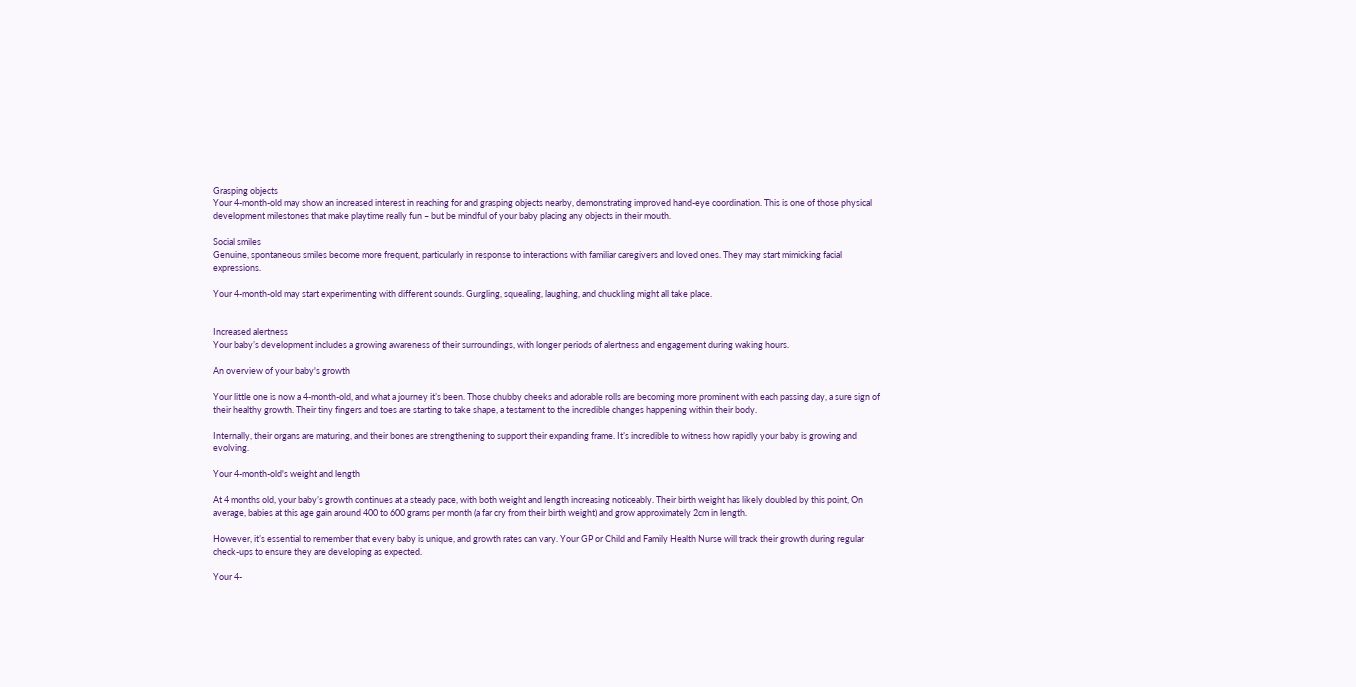Grasping objects
Your 4-month-old may show an increased interest in reaching for and grasping objects nearby, demonstrating improved hand-eye coordination. This is one of those physical development milestones that make playtime really fun – but be mindful of your baby placing any objects in their mouth.

Social smiles
Genuine, spontaneous smiles become more frequent, particularly in response to interactions with familiar caregivers and loved ones. They may start mimicking facial expressions.

Your 4-month-old may start experimenting with different sounds. Gurgling, squealing, laughing, and chuckling might all take place.


Increased alertness
Your baby’s development includes a growing awareness of their surroundings, with longer periods of alertness and engagement during waking hours.

An overview of your baby's growth

Your little one is now a 4-month-old, and what a journey it’s been. Those chubby cheeks and adorable rolls are becoming more prominent with each passing day, a sure sign of their healthy growth. Their tiny fingers and toes are starting to take shape, a testament to the incredible changes happening within their body.

Internally, their organs are maturing, and their bones are strengthening to support their expanding frame. It’s incredible to witness how rapidly your baby is growing and evolving.

Your 4-month-old's weight and length

At 4 months old, your baby’s growth continues at a steady pace, with both weight and length increasing noticeably. Their birth weight has likely doubled by this point, On average, babies at this age gain around 400 to 600 grams per month (a far cry from their birth weight) and grow approximately 2cm in length.

However, it’s essential to remember that every baby is unique, and growth rates can vary. Your GP or Child and Family Health Nurse will track their growth during regular check-ups to ensure they are developing as expected.

Your 4-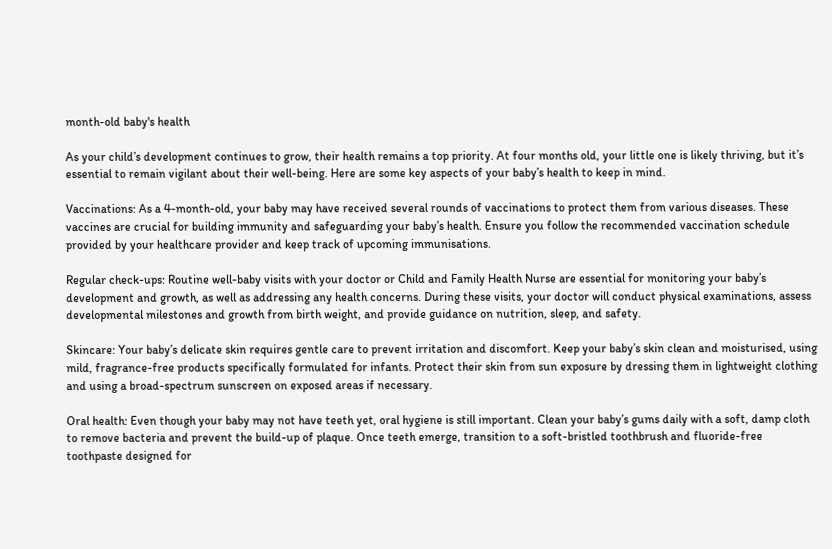month-old baby's health

As your child’s development continues to grow, their health remains a top priority. At four months old, your little one is likely thriving, but it’s essential to remain vigilant about their well-being. Here are some key aspects of your baby’s health to keep in mind.

Vaccinations: As a 4-month-old, your baby may have received several rounds of vaccinations to protect them from various diseases. These vaccines are crucial for building immunity and safeguarding your baby’s health. Ensure you follow the recommended vaccination schedule provided by your healthcare provider and keep track of upcoming immunisations.

Regular check-ups: Routine well-baby visits with your doctor or Child and Family Health Nurse are essential for monitoring your baby’s development and growth, as well as addressing any health concerns. During these visits, your doctor will conduct physical examinations, assess developmental milestones and growth from birth weight, and provide guidance on nutrition, sleep, and safety.

Skincare: Your baby’s delicate skin requires gentle care to prevent irritation and discomfort. Keep your baby’s skin clean and moisturised, using mild, fragrance-free products specifically formulated for infants. Protect their skin from sun exposure by dressing them in lightweight clothing and using a broad-spectrum sunscreen on exposed areas if necessary.

Oral health: Even though your baby may not have teeth yet, oral hygiene is still important. Clean your baby’s gums daily with a soft, damp cloth to remove bacteria and prevent the build-up of plaque. Once teeth emerge, transition to a soft-bristled toothbrush and fluoride-free toothpaste designed for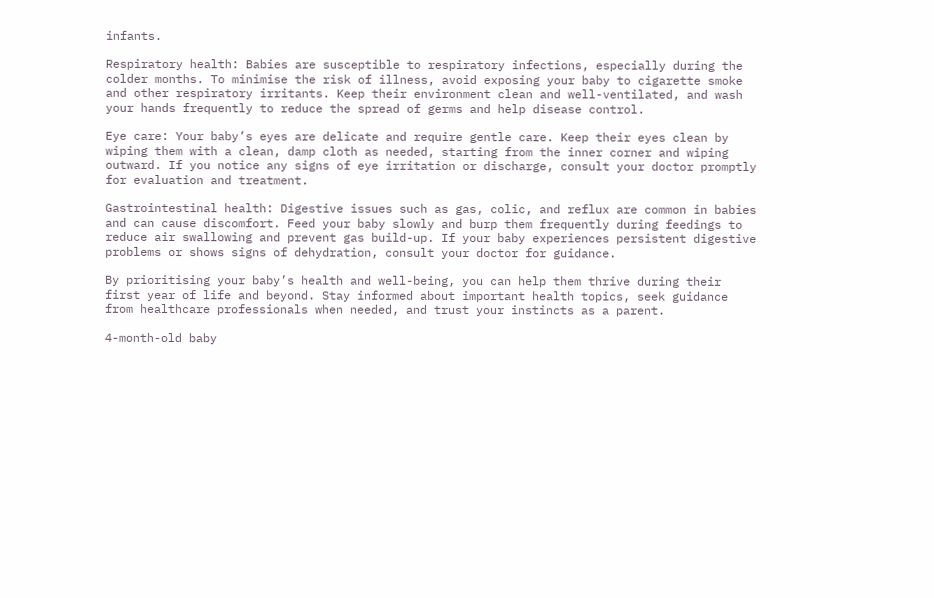infants.

Respiratory health: Babies are susceptible to respiratory infections, especially during the colder months. To minimise the risk of illness, avoid exposing your baby to cigarette smoke and other respiratory irritants. Keep their environment clean and well-ventilated, and wash your hands frequently to reduce the spread of germs and help disease control.

Eye care: Your baby’s eyes are delicate and require gentle care. Keep their eyes clean by wiping them with a clean, damp cloth as needed, starting from the inner corner and wiping outward. If you notice any signs of eye irritation or discharge, consult your doctor promptly for evaluation and treatment.

Gastrointestinal health: Digestive issues such as gas, colic, and reflux are common in babies and can cause discomfort. Feed your baby slowly and burp them frequently during feedings to reduce air swallowing and prevent gas build-up. If your baby experiences persistent digestive problems or shows signs of dehydration, consult your doctor for guidance.

By prioritising your baby’s health and well-being, you can help them thrive during their first year of life and beyond. Stay informed about important health topics, seek guidance from healthcare professionals when needed, and trust your instincts as a parent.

4-month-old baby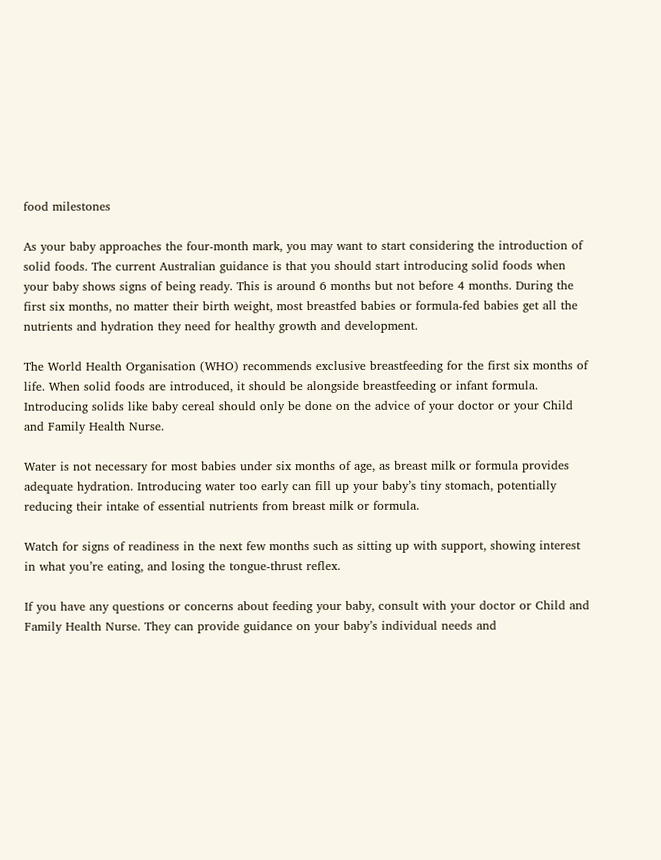food milestones

As your baby approaches the four-month mark, you may want to start considering the introduction of solid foods. The current Australian guidance is that you should start introducing solid foods when your baby shows signs of being ready. This is around 6 months but not before 4 months. During the first six months, no matter their birth weight, most breastfed babies or formula-fed babies get all the nutrients and hydration they need for healthy growth and development.

The World Health Organisation (WHO) recommends exclusive breastfeeding for the first six months of life. When solid foods are introduced, it should be alongside breastfeeding or infant formula. Introducing solids like baby cereal should only be done on the advice of your doctor or your Child and Family Health Nurse.

Water is not necessary for most babies under six months of age, as breast milk or formula provides adequate hydration. Introducing water too early can fill up your baby’s tiny stomach, potentially reducing their intake of essential nutrients from breast milk or formula.

Watch for signs of readiness in the next few months such as sitting up with support, showing interest in what you’re eating, and losing the tongue-thrust reflex.

If you have any questions or concerns about feeding your baby, consult with your doctor or Child and Family Health Nurse. They can provide guidance on your baby’s individual needs and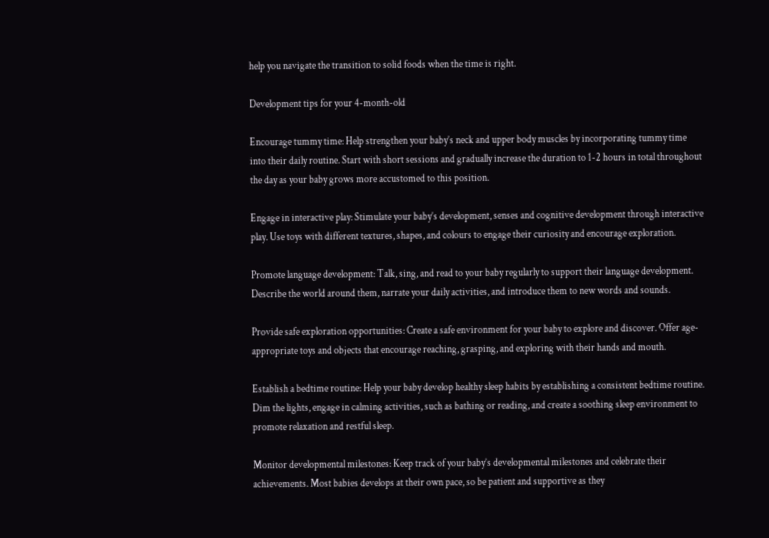help you navigate the transition to solid foods when the time is right.

Development tips for your 4-month-old

Encourage tummy time: Help strengthen your baby’s neck and upper body muscles by incorporating tummy time into their daily routine. Start with short sessions and gradually increase the duration to 1-2 hours in total throughout the day as your baby grows more accustomed to this position.

Engage in interactive play: Stimulate your baby’s development, senses and cognitive development through interactive play. Use toys with different textures, shapes, and colours to engage their curiosity and encourage exploration.

Promote language development: Talk, sing, and read to your baby regularly to support their language development. Describe the world around them, narrate your daily activities, and introduce them to new words and sounds.

Provide safe exploration opportunities: Create a safe environment for your baby to explore and discover. Offer age-appropriate toys and objects that encourage reaching, grasping, and exploring with their hands and mouth.

Establish a bedtime routine: Help your baby develop healthy sleep habits by establishing a consistent bedtime routine. Dim the lights, engage in calming activities, such as bathing or reading, and create a soothing sleep environment to promote relaxation and restful sleep.

Monitor developmental milestones: Keep track of your baby’s developmental milestones and celebrate their achievements. Most babies develops at their own pace, so be patient and supportive as they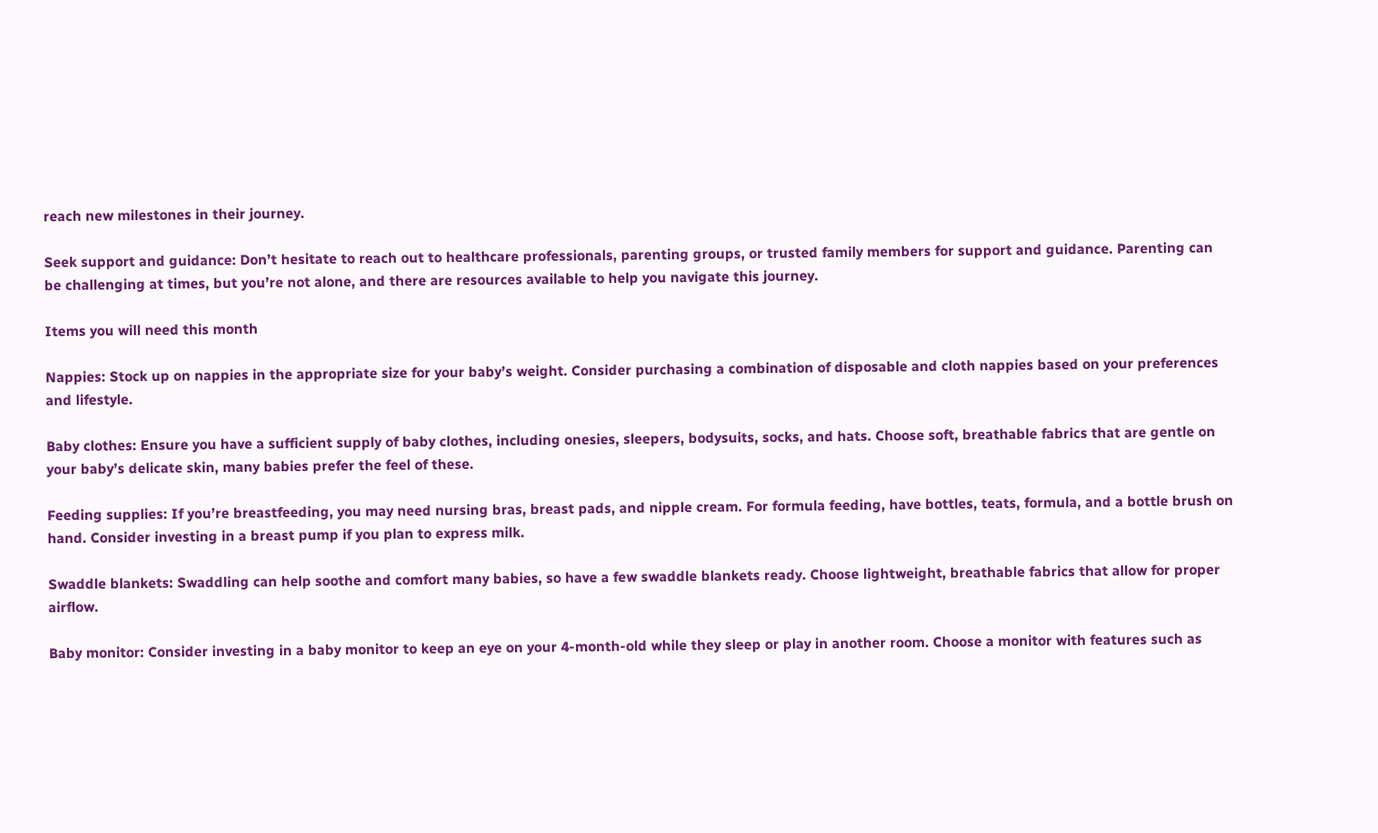reach new milestones in their journey.

Seek support and guidance: Don’t hesitate to reach out to healthcare professionals, parenting groups, or trusted family members for support and guidance. Parenting can be challenging at times, but you’re not alone, and there are resources available to help you navigate this journey.

Items you will need this month

Nappies: Stock up on nappies in the appropriate size for your baby’s weight. Consider purchasing a combination of disposable and cloth nappies based on your preferences and lifestyle.

Baby clothes: Ensure you have a sufficient supply of baby clothes, including onesies, sleepers, bodysuits, socks, and hats. Choose soft, breathable fabrics that are gentle on your baby’s delicate skin, many babies prefer the feel of these.

Feeding supplies: If you’re breastfeeding, you may need nursing bras, breast pads, and nipple cream. For formula feeding, have bottles, teats, formula, and a bottle brush on hand. Consider investing in a breast pump if you plan to express milk.

Swaddle blankets: Swaddling can help soothe and comfort many babies, so have a few swaddle blankets ready. Choose lightweight, breathable fabrics that allow for proper airflow.

Baby monitor: Consider investing in a baby monitor to keep an eye on your 4-month-old while they sleep or play in another room. Choose a monitor with features such as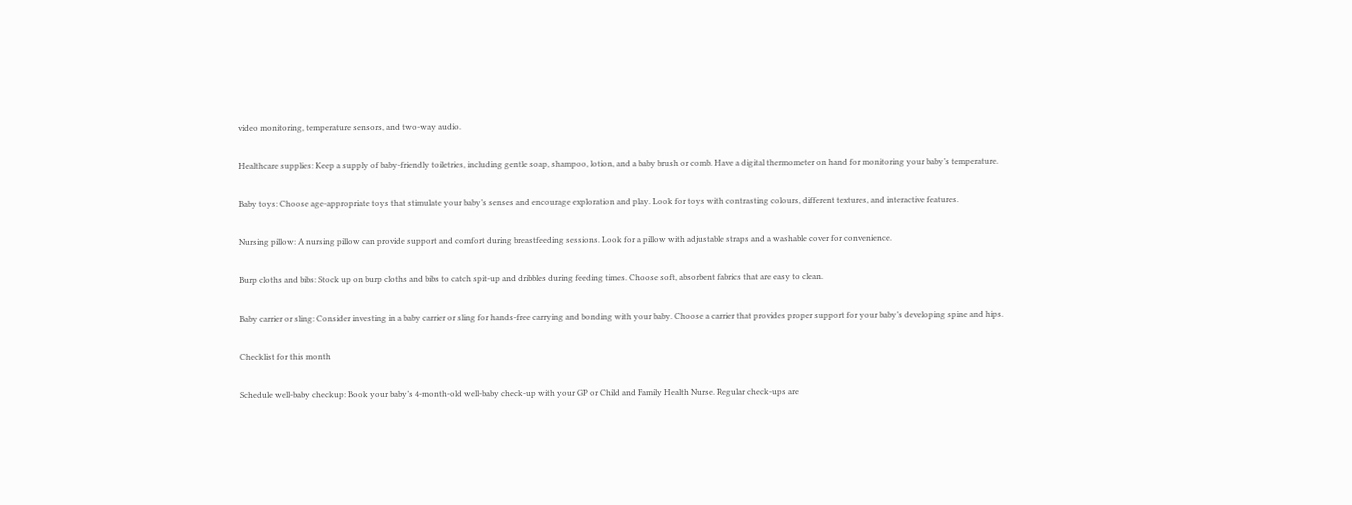video monitoring, temperature sensors, and two-way audio.

Healthcare supplies: Keep a supply of baby-friendly toiletries, including gentle soap, shampoo, lotion, and a baby brush or comb. Have a digital thermometer on hand for monitoring your baby’s temperature.

Baby toys: Choose age-appropriate toys that stimulate your baby’s senses and encourage exploration and play. Look for toys with contrasting colours, different textures, and interactive features.

Nursing pillow: A nursing pillow can provide support and comfort during breastfeeding sessions. Look for a pillow with adjustable straps and a washable cover for convenience.

Burp cloths and bibs: Stock up on burp cloths and bibs to catch spit-up and dribbles during feeding times. Choose soft, absorbent fabrics that are easy to clean.

Baby carrier or sling: Consider investing in a baby carrier or sling for hands-free carrying and bonding with your baby. Choose a carrier that provides proper support for your baby’s developing spine and hips.

Checklist for this month

Schedule well-baby checkup: Book your baby’s 4-month-old well-baby check-up with your GP or Child and Family Health Nurse. Regular check-ups are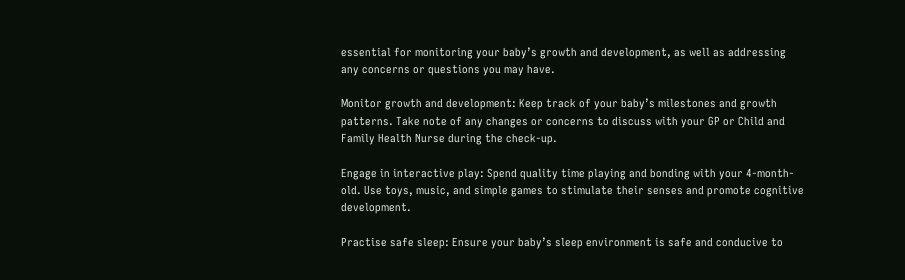essential for monitoring your baby’s growth and development, as well as addressing any concerns or questions you may have.

Monitor growth and development: Keep track of your baby’s milestones and growth patterns. Take note of any changes or concerns to discuss with your GP or Child and Family Health Nurse during the check-up.

Engage in interactive play: Spend quality time playing and bonding with your 4-month-old. Use toys, music, and simple games to stimulate their senses and promote cognitive development.

Practise safe sleep: Ensure your baby’s sleep environment is safe and conducive to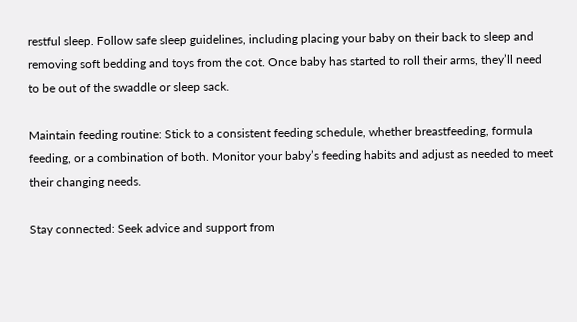restful sleep. Follow safe sleep guidelines, including placing your baby on their back to sleep and removing soft bedding and toys from the cot. Once baby has started to roll their arms, they’ll need to be out of the swaddle or sleep sack.

Maintain feeding routine: Stick to a consistent feeding schedule, whether breastfeeding, formula feeding, or a combination of both. Monitor your baby’s feeding habits and adjust as needed to meet their changing needs.

Stay connected: Seek advice and support from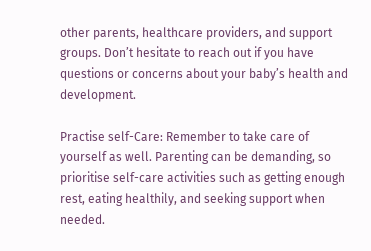other parents, healthcare providers, and support groups. Don’t hesitate to reach out if you have questions or concerns about your baby’s health and development.

Practise self-Care: Remember to take care of yourself as well. Parenting can be demanding, so prioritise self-care activities such as getting enough rest, eating healthily, and seeking support when needed.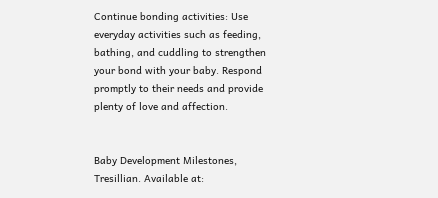Continue bonding activities: Use everyday activities such as feeding, bathing, and cuddling to strengthen your bond with your baby. Respond promptly to their needs and provide plenty of love and affection.


Baby Development Milestones, Tresillian. Available at: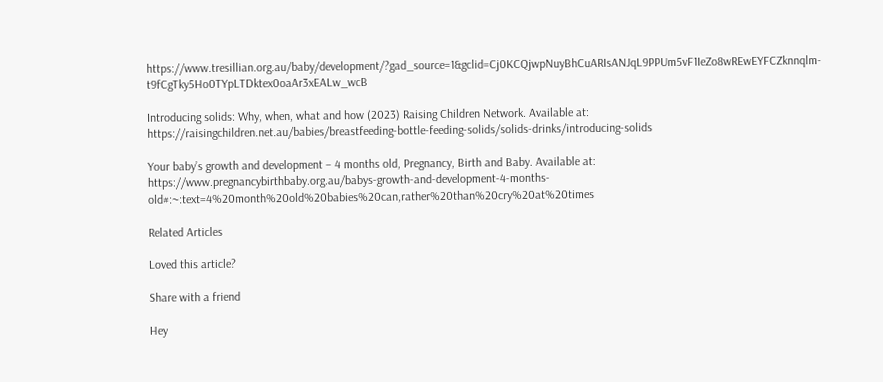https://www.tresillian.org.au/baby/development/?gad_source=1&gclid=Cj0KCQjwpNuyBhCuARIsANJqL9PPUm5vF1IeZo8wREwEYFCZknnqlm-t9fCgTky5Ho0TYpLTDktex0oaAr3xEALw_wcB

Introducing solids: Why, when, what and how (2023) Raising Children Network. Available at: https://raisingchildren.net.au/babies/breastfeeding-bottle-feeding-solids/solids-drinks/introducing-solids

Your baby’s growth and development – 4 months old, Pregnancy, Birth and Baby. Available at: https://www.pregnancybirthbaby.org.au/babys-growth-and-development-4-months-old#:~:text=4%20month%20old%20babies%20can,rather%20than%20cry%20at%20times

Related Articles

Loved this article?

Share with a friend

Hey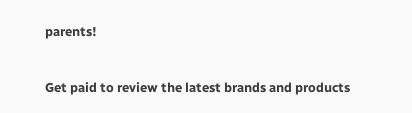parents!


Get paid to review the latest brands and products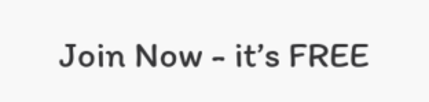Join Now - it’s FREE